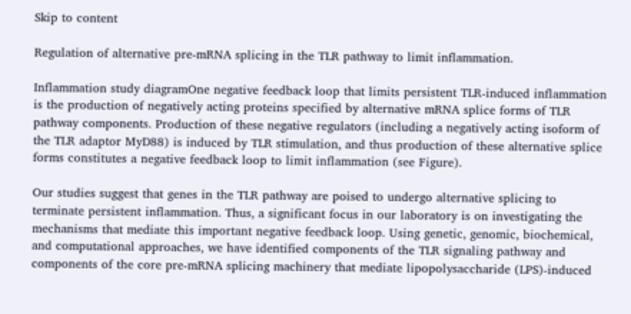Skip to content

Regulation of alternative pre-mRNA splicing in the TLR pathway to limit inflammation.

Inflammation study diagramOne negative feedback loop that limits persistent TLR-induced inflammation is the production of negatively acting proteins specified by alternative mRNA splice forms of TLR pathway components. Production of these negative regulators (including a negatively acting isoform of the TLR adaptor MyD88) is induced by TLR stimulation, and thus production of these alternative splice forms constitutes a negative feedback loop to limit inflammation (see Figure).

Our studies suggest that genes in the TLR pathway are poised to undergo alternative splicing to terminate persistent inflammation. Thus, a significant focus in our laboratory is on investigating the mechanisms that mediate this important negative feedback loop. Using genetic, genomic, biochemical, and computational approaches, we have identified components of the TLR signaling pathway and components of the core pre-mRNA splicing machinery that mediate lipopolysaccharide (LPS)-induced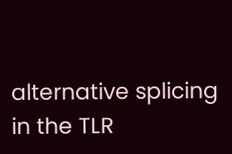alternative splicing in the TLR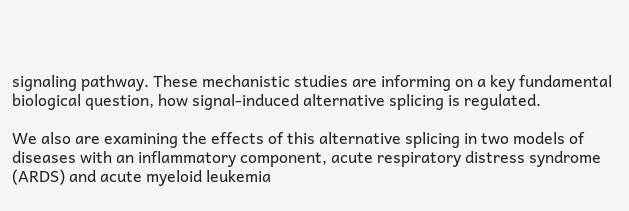signaling pathway. These mechanistic studies are informing on a key fundamental biological question, how signal-induced alternative splicing is regulated.

We also are examining the effects of this alternative splicing in two models of diseases with an inflammatory component, acute respiratory distress syndrome (ARDS) and acute myeloid leukemia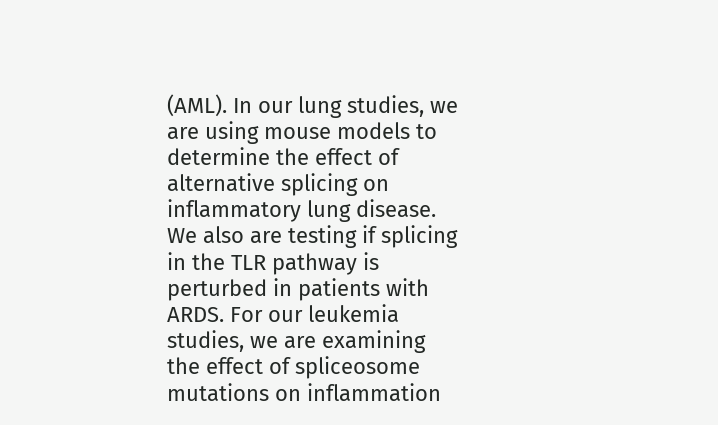(AML). In our lung studies, we are using mouse models to determine the effect of alternative splicing on inflammatory lung disease. We also are testing if splicing in the TLR pathway is perturbed in patients with ARDS. For our leukemia studies, we are examining the effect of spliceosome mutations on inflammation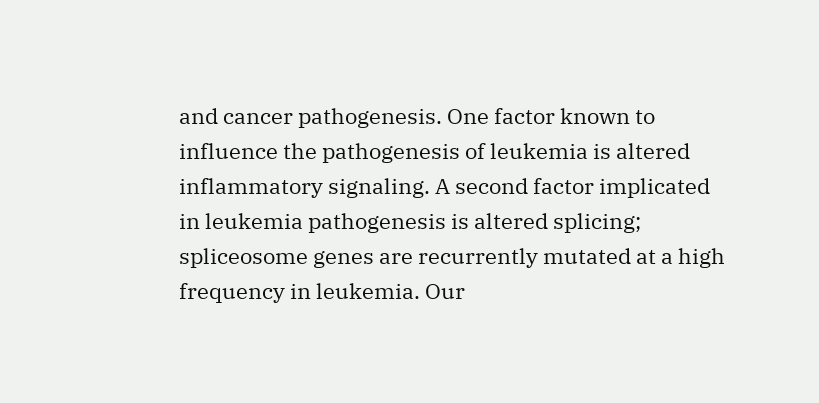and cancer pathogenesis. One factor known to influence the pathogenesis of leukemia is altered inflammatory signaling. A second factor implicated in leukemia pathogenesis is altered splicing; spliceosome genes are recurrently mutated at a high frequency in leukemia. Our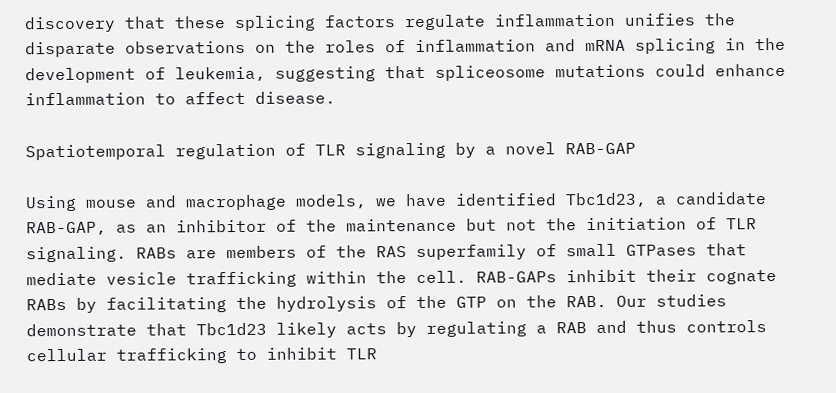discovery that these splicing factors regulate inflammation unifies the disparate observations on the roles of inflammation and mRNA splicing in the development of leukemia, suggesting that spliceosome mutations could enhance inflammation to affect disease.

Spatiotemporal regulation of TLR signaling by a novel RAB-GAP

Using mouse and macrophage models, we have identified Tbc1d23, a candidate RAB-GAP, as an inhibitor of the maintenance but not the initiation of TLR signaling. RABs are members of the RAS superfamily of small GTPases that mediate vesicle trafficking within the cell. RAB-GAPs inhibit their cognate RABs by facilitating the hydrolysis of the GTP on the RAB. Our studies demonstrate that Tbc1d23 likely acts by regulating a RAB and thus controls cellular trafficking to inhibit TLR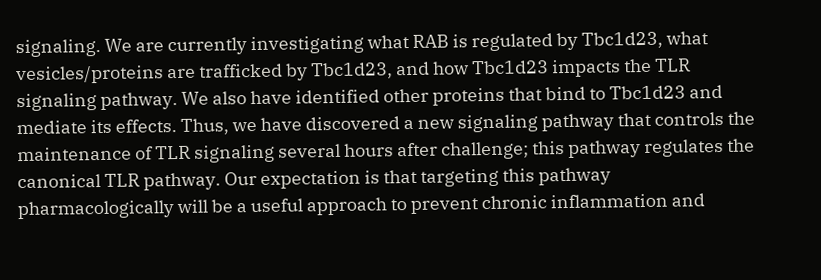signaling. We are currently investigating what RAB is regulated by Tbc1d23, what vesicles/proteins are trafficked by Tbc1d23, and how Tbc1d23 impacts the TLR signaling pathway. We also have identified other proteins that bind to Tbc1d23 and mediate its effects. Thus, we have discovered a new signaling pathway that controls the maintenance of TLR signaling several hours after challenge; this pathway regulates the canonical TLR pathway. Our expectation is that targeting this pathway pharmacologically will be a useful approach to prevent chronic inflammation and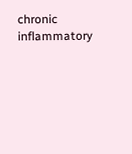chronic inflammatory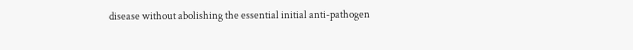disease without abolishing the essential initial anti-pathogen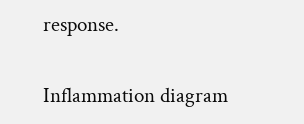response.

Inflammation diagram